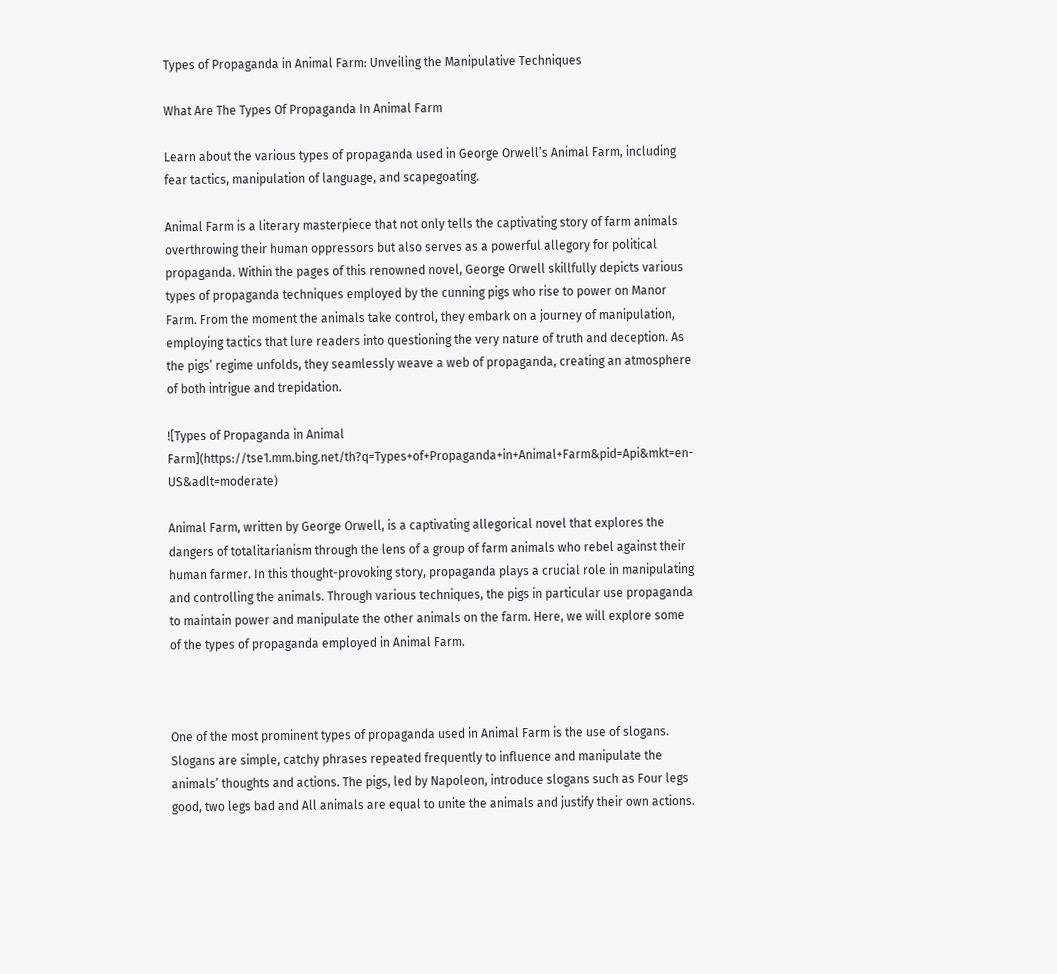Types of Propaganda in Animal Farm: Unveiling the Manipulative Techniques

What Are The Types Of Propaganda In Animal Farm

Learn about the various types of propaganda used in George Orwell’s Animal Farm, including fear tactics, manipulation of language, and scapegoating.

Animal Farm is a literary masterpiece that not only tells the captivating story of farm animals overthrowing their human oppressors but also serves as a powerful allegory for political propaganda. Within the pages of this renowned novel, George Orwell skillfully depicts various types of propaganda techniques employed by the cunning pigs who rise to power on Manor Farm. From the moment the animals take control, they embark on a journey of manipulation, employing tactics that lure readers into questioning the very nature of truth and deception. As the pigs’ regime unfolds, they seamlessly weave a web of propaganda, creating an atmosphere of both intrigue and trepidation.

![Types of Propaganda in Animal Farm](https://tse1.mm.bing.net/th?q=Types+of+Propaganda+in+Animal+Farm&pid=Api&mkt=en-US&adlt=moderate)

Animal Farm, written by George Orwell, is a captivating allegorical novel that explores the dangers of totalitarianism through the lens of a group of farm animals who rebel against their human farmer. In this thought-provoking story, propaganda plays a crucial role in manipulating and controlling the animals. Through various techniques, the pigs in particular use propaganda to maintain power and manipulate the other animals on the farm. Here, we will explore some of the types of propaganda employed in Animal Farm.



One of the most prominent types of propaganda used in Animal Farm is the use of slogans. Slogans are simple, catchy phrases repeated frequently to influence and manipulate the animals’ thoughts and actions. The pigs, led by Napoleon, introduce slogans such as Four legs good, two legs bad and All animals are equal to unite the animals and justify their own actions.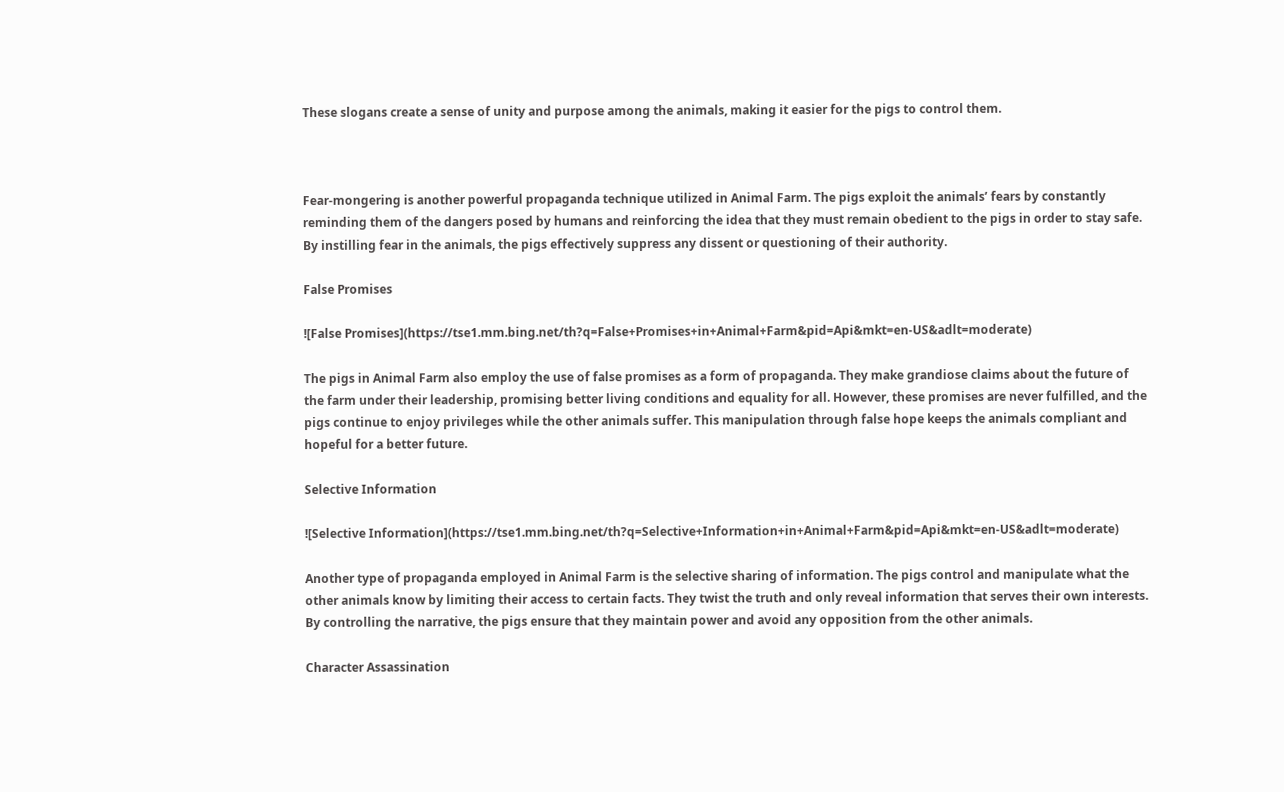These slogans create a sense of unity and purpose among the animals, making it easier for the pigs to control them.



Fear-mongering is another powerful propaganda technique utilized in Animal Farm. The pigs exploit the animals’ fears by constantly reminding them of the dangers posed by humans and reinforcing the idea that they must remain obedient to the pigs in order to stay safe. By instilling fear in the animals, the pigs effectively suppress any dissent or questioning of their authority.

False Promises

![False Promises](https://tse1.mm.bing.net/th?q=False+Promises+in+Animal+Farm&pid=Api&mkt=en-US&adlt=moderate)

The pigs in Animal Farm also employ the use of false promises as a form of propaganda. They make grandiose claims about the future of the farm under their leadership, promising better living conditions and equality for all. However, these promises are never fulfilled, and the pigs continue to enjoy privileges while the other animals suffer. This manipulation through false hope keeps the animals compliant and hopeful for a better future.

Selective Information

![Selective Information](https://tse1.mm.bing.net/th?q=Selective+Information+in+Animal+Farm&pid=Api&mkt=en-US&adlt=moderate)

Another type of propaganda employed in Animal Farm is the selective sharing of information. The pigs control and manipulate what the other animals know by limiting their access to certain facts. They twist the truth and only reveal information that serves their own interests. By controlling the narrative, the pigs ensure that they maintain power and avoid any opposition from the other animals.

Character Assassination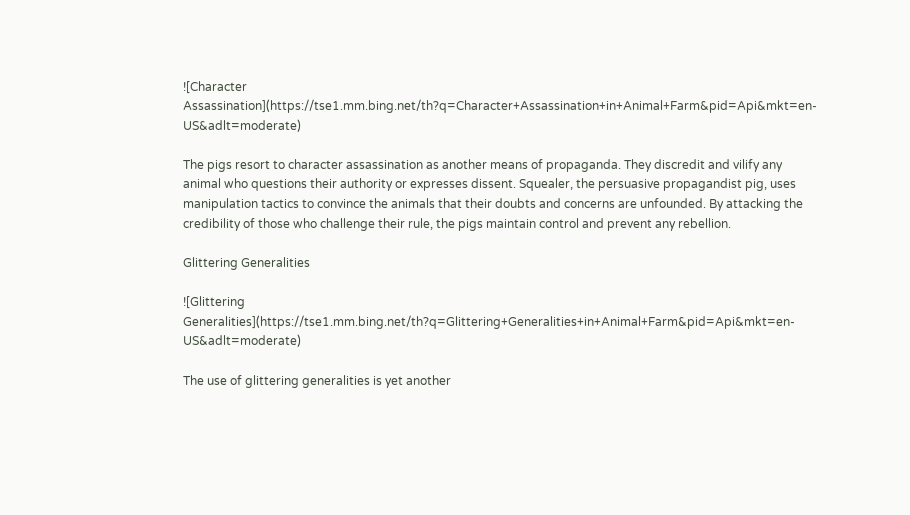![Character Assassination](https://tse1.mm.bing.net/th?q=Character+Assassination+in+Animal+Farm&pid=Api&mkt=en-US&adlt=moderate)

The pigs resort to character assassination as another means of propaganda. They discredit and vilify any animal who questions their authority or expresses dissent. Squealer, the persuasive propagandist pig, uses manipulation tactics to convince the animals that their doubts and concerns are unfounded. By attacking the credibility of those who challenge their rule, the pigs maintain control and prevent any rebellion.

Glittering Generalities

![Glittering Generalities](https://tse1.mm.bing.net/th?q=Glittering+Generalities+in+Animal+Farm&pid=Api&mkt=en-US&adlt=moderate)

The use of glittering generalities is yet another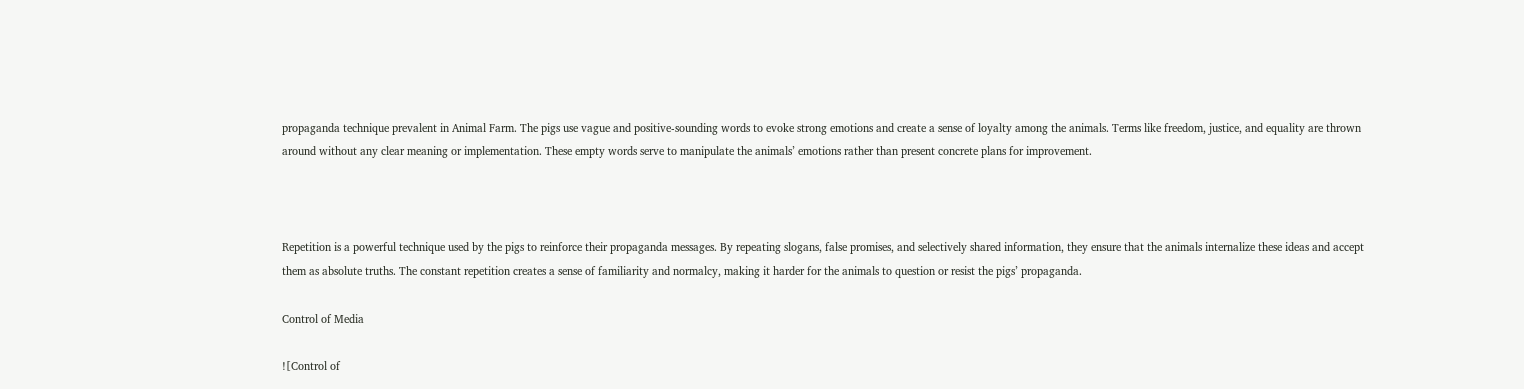propaganda technique prevalent in Animal Farm. The pigs use vague and positive-sounding words to evoke strong emotions and create a sense of loyalty among the animals. Terms like freedom, justice, and equality are thrown around without any clear meaning or implementation. These empty words serve to manipulate the animals’ emotions rather than present concrete plans for improvement.



Repetition is a powerful technique used by the pigs to reinforce their propaganda messages. By repeating slogans, false promises, and selectively shared information, they ensure that the animals internalize these ideas and accept them as absolute truths. The constant repetition creates a sense of familiarity and normalcy, making it harder for the animals to question or resist the pigs’ propaganda.

Control of Media

![Control of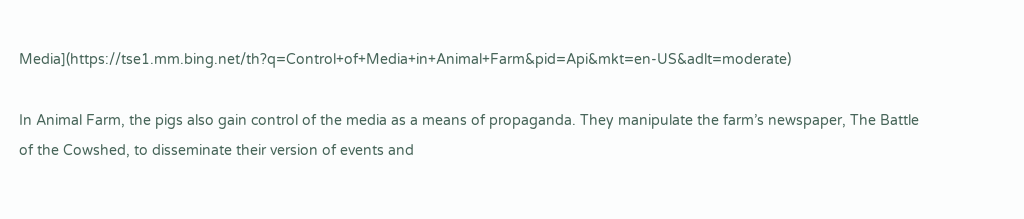Media](https://tse1.mm.bing.net/th?q=Control+of+Media+in+Animal+Farm&pid=Api&mkt=en-US&adlt=moderate)

In Animal Farm, the pigs also gain control of the media as a means of propaganda. They manipulate the farm’s newspaper, The Battle of the Cowshed, to disseminate their version of events and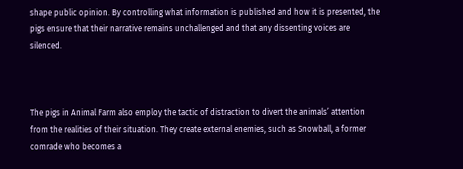shape public opinion. By controlling what information is published and how it is presented, the pigs ensure that their narrative remains unchallenged and that any dissenting voices are silenced.



The pigs in Animal Farm also employ the tactic of distraction to divert the animals’ attention from the realities of their situation. They create external enemies, such as Snowball, a former comrade who becomes a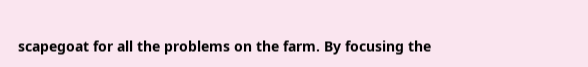scapegoat for all the problems on the farm. By focusing the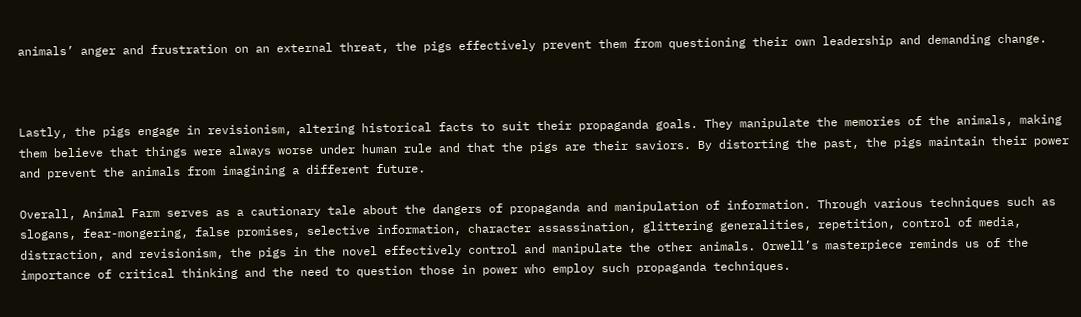animals’ anger and frustration on an external threat, the pigs effectively prevent them from questioning their own leadership and demanding change.



Lastly, the pigs engage in revisionism, altering historical facts to suit their propaganda goals. They manipulate the memories of the animals, making them believe that things were always worse under human rule and that the pigs are their saviors. By distorting the past, the pigs maintain their power and prevent the animals from imagining a different future.

Overall, Animal Farm serves as a cautionary tale about the dangers of propaganda and manipulation of information. Through various techniques such as slogans, fear-mongering, false promises, selective information, character assassination, glittering generalities, repetition, control of media, distraction, and revisionism, the pigs in the novel effectively control and manipulate the other animals. Orwell’s masterpiece reminds us of the importance of critical thinking and the need to question those in power who employ such propaganda techniques.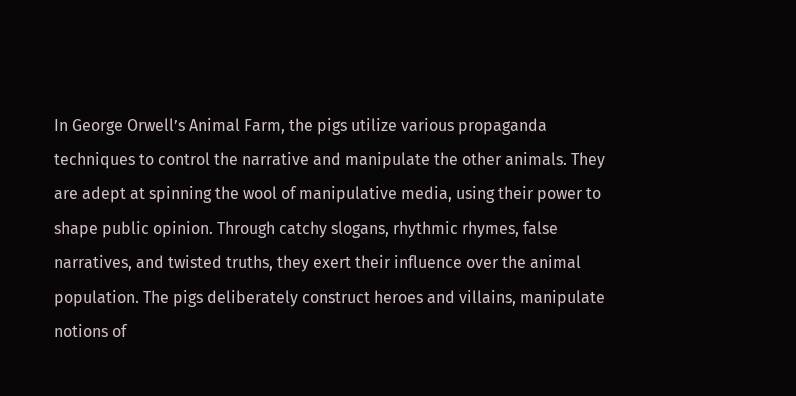In George Orwell’s Animal Farm, the pigs utilize various propaganda techniques to control the narrative and manipulate the other animals. They are adept at spinning the wool of manipulative media, using their power to shape public opinion. Through catchy slogans, rhythmic rhymes, false narratives, and twisted truths, they exert their influence over the animal population. The pigs deliberately construct heroes and villains, manipulate notions of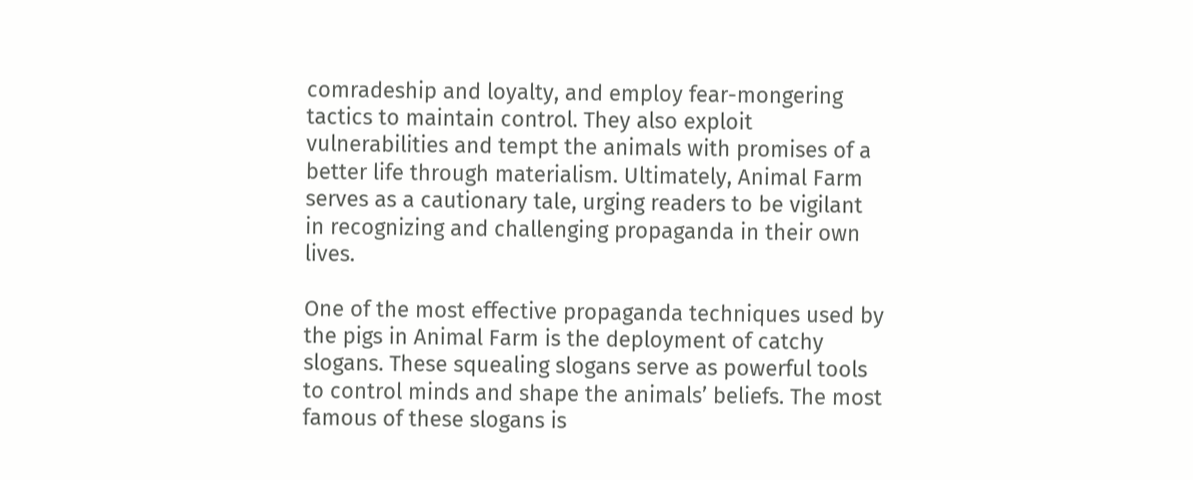comradeship and loyalty, and employ fear-mongering tactics to maintain control. They also exploit vulnerabilities and tempt the animals with promises of a better life through materialism. Ultimately, Animal Farm serves as a cautionary tale, urging readers to be vigilant in recognizing and challenging propaganda in their own lives.

One of the most effective propaganda techniques used by the pigs in Animal Farm is the deployment of catchy slogans. These squealing slogans serve as powerful tools to control minds and shape the animals’ beliefs. The most famous of these slogans is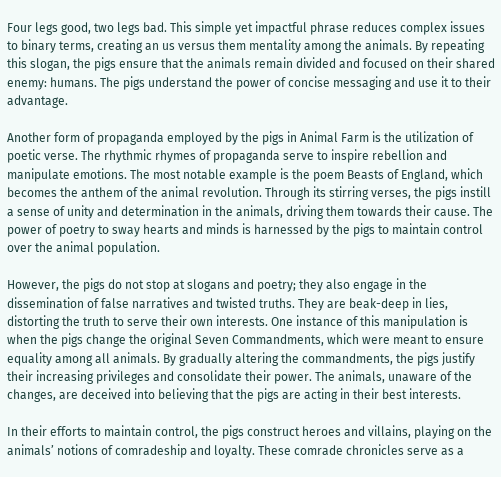Four legs good, two legs bad. This simple yet impactful phrase reduces complex issues to binary terms, creating an us versus them mentality among the animals. By repeating this slogan, the pigs ensure that the animals remain divided and focused on their shared enemy: humans. The pigs understand the power of concise messaging and use it to their advantage.

Another form of propaganda employed by the pigs in Animal Farm is the utilization of poetic verse. The rhythmic rhymes of propaganda serve to inspire rebellion and manipulate emotions. The most notable example is the poem Beasts of England, which becomes the anthem of the animal revolution. Through its stirring verses, the pigs instill a sense of unity and determination in the animals, driving them towards their cause. The power of poetry to sway hearts and minds is harnessed by the pigs to maintain control over the animal population.

However, the pigs do not stop at slogans and poetry; they also engage in the dissemination of false narratives and twisted truths. They are beak-deep in lies, distorting the truth to serve their own interests. One instance of this manipulation is when the pigs change the original Seven Commandments, which were meant to ensure equality among all animals. By gradually altering the commandments, the pigs justify their increasing privileges and consolidate their power. The animals, unaware of the changes, are deceived into believing that the pigs are acting in their best interests.

In their efforts to maintain control, the pigs construct heroes and villains, playing on the animals’ notions of comradeship and loyalty. These comrade chronicles serve as a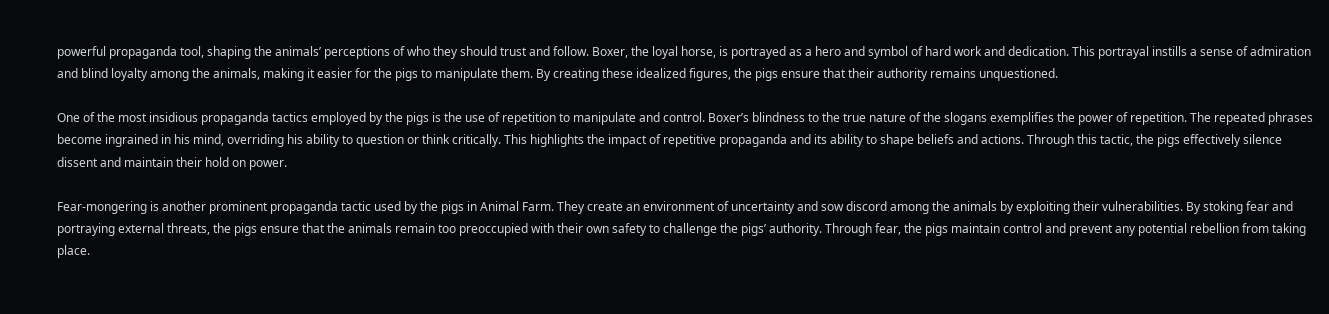powerful propaganda tool, shaping the animals’ perceptions of who they should trust and follow. Boxer, the loyal horse, is portrayed as a hero and symbol of hard work and dedication. This portrayal instills a sense of admiration and blind loyalty among the animals, making it easier for the pigs to manipulate them. By creating these idealized figures, the pigs ensure that their authority remains unquestioned.

One of the most insidious propaganda tactics employed by the pigs is the use of repetition to manipulate and control. Boxer’s blindness to the true nature of the slogans exemplifies the power of repetition. The repeated phrases become ingrained in his mind, overriding his ability to question or think critically. This highlights the impact of repetitive propaganda and its ability to shape beliefs and actions. Through this tactic, the pigs effectively silence dissent and maintain their hold on power.

Fear-mongering is another prominent propaganda tactic used by the pigs in Animal Farm. They create an environment of uncertainty and sow discord among the animals by exploiting their vulnerabilities. By stoking fear and portraying external threats, the pigs ensure that the animals remain too preoccupied with their own safety to challenge the pigs’ authority. Through fear, the pigs maintain control and prevent any potential rebellion from taking place.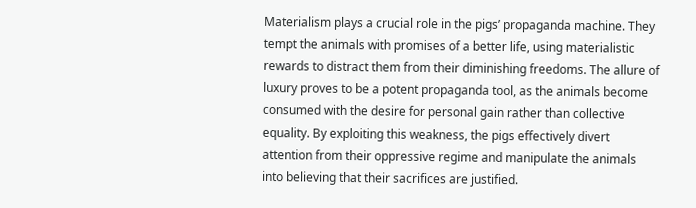Materialism plays a crucial role in the pigs’ propaganda machine. They tempt the animals with promises of a better life, using materialistic rewards to distract them from their diminishing freedoms. The allure of luxury proves to be a potent propaganda tool, as the animals become consumed with the desire for personal gain rather than collective equality. By exploiting this weakness, the pigs effectively divert attention from their oppressive regime and manipulate the animals into believing that their sacrifices are justified.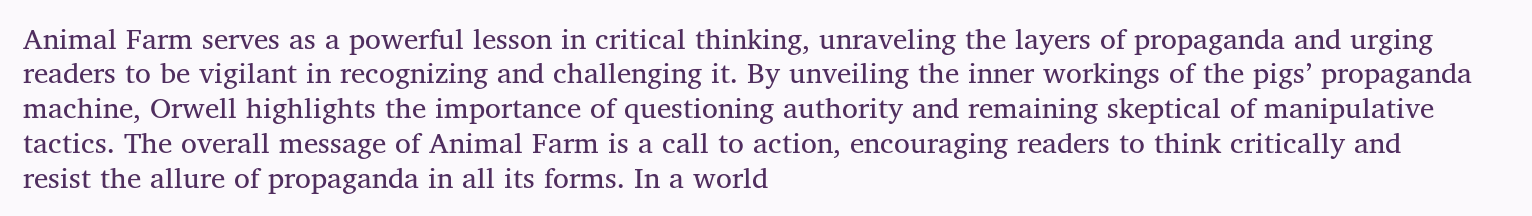Animal Farm serves as a powerful lesson in critical thinking, unraveling the layers of propaganda and urging readers to be vigilant in recognizing and challenging it. By unveiling the inner workings of the pigs’ propaganda machine, Orwell highlights the importance of questioning authority and remaining skeptical of manipulative tactics. The overall message of Animal Farm is a call to action, encouraging readers to think critically and resist the allure of propaganda in all its forms. In a world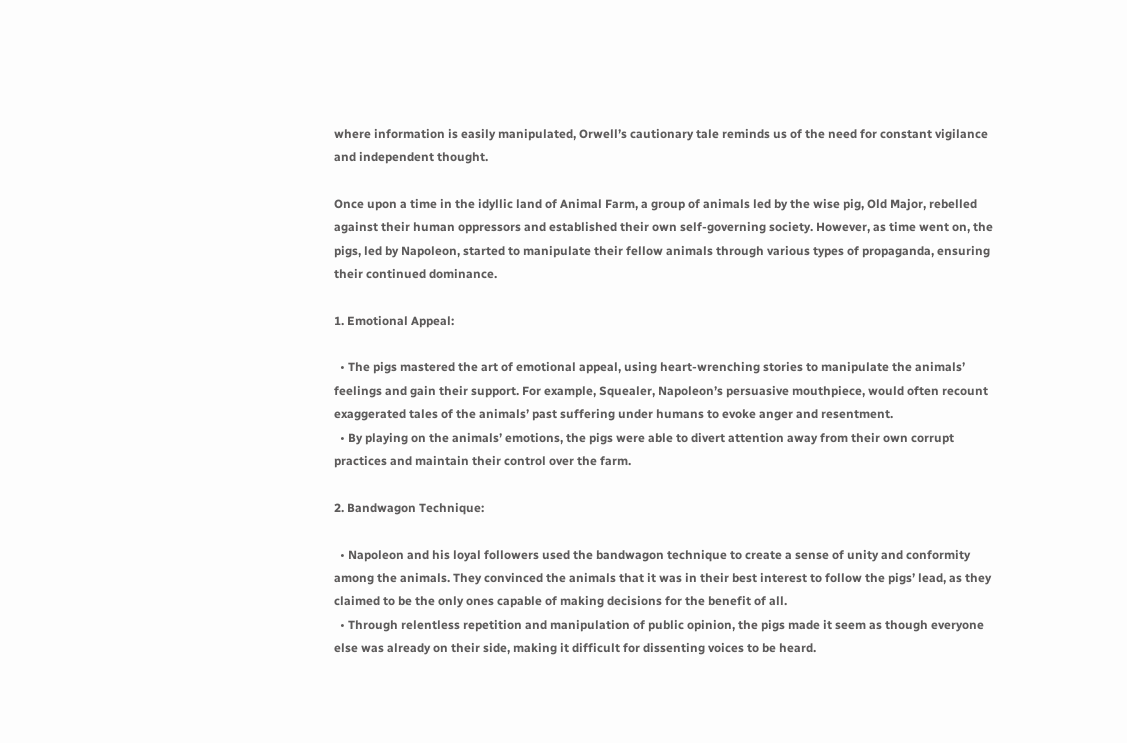where information is easily manipulated, Orwell’s cautionary tale reminds us of the need for constant vigilance and independent thought.

Once upon a time in the idyllic land of Animal Farm, a group of animals led by the wise pig, Old Major, rebelled against their human oppressors and established their own self-governing society. However, as time went on, the pigs, led by Napoleon, started to manipulate their fellow animals through various types of propaganda, ensuring their continued dominance.

1. Emotional Appeal:

  • The pigs mastered the art of emotional appeal, using heart-wrenching stories to manipulate the animals’ feelings and gain their support. For example, Squealer, Napoleon’s persuasive mouthpiece, would often recount exaggerated tales of the animals’ past suffering under humans to evoke anger and resentment.
  • By playing on the animals’ emotions, the pigs were able to divert attention away from their own corrupt practices and maintain their control over the farm.

2. Bandwagon Technique:

  • Napoleon and his loyal followers used the bandwagon technique to create a sense of unity and conformity among the animals. They convinced the animals that it was in their best interest to follow the pigs’ lead, as they claimed to be the only ones capable of making decisions for the benefit of all.
  • Through relentless repetition and manipulation of public opinion, the pigs made it seem as though everyone else was already on their side, making it difficult for dissenting voices to be heard.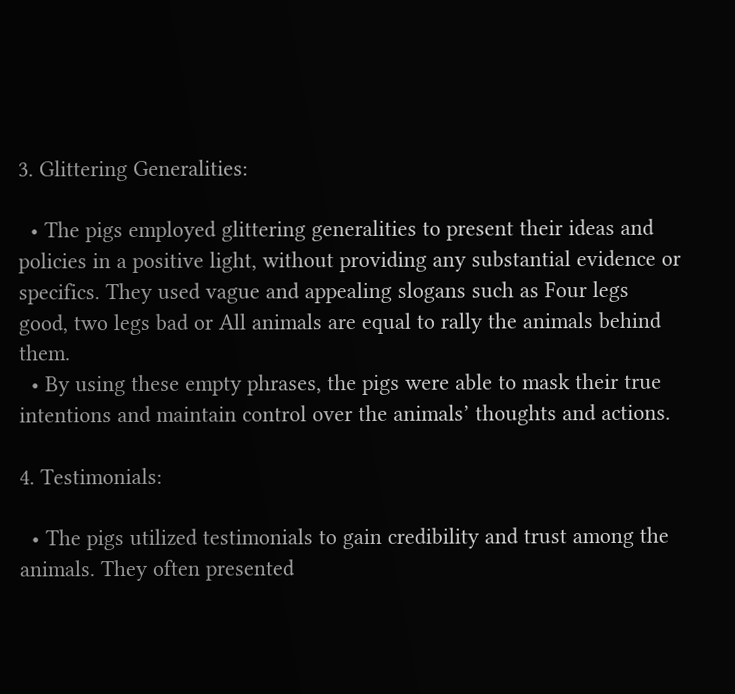3. Glittering Generalities:

  • The pigs employed glittering generalities to present their ideas and policies in a positive light, without providing any substantial evidence or specifics. They used vague and appealing slogans such as Four legs good, two legs bad or All animals are equal to rally the animals behind them.
  • By using these empty phrases, the pigs were able to mask their true intentions and maintain control over the animals’ thoughts and actions.

4. Testimonials:

  • The pigs utilized testimonials to gain credibility and trust among the animals. They often presented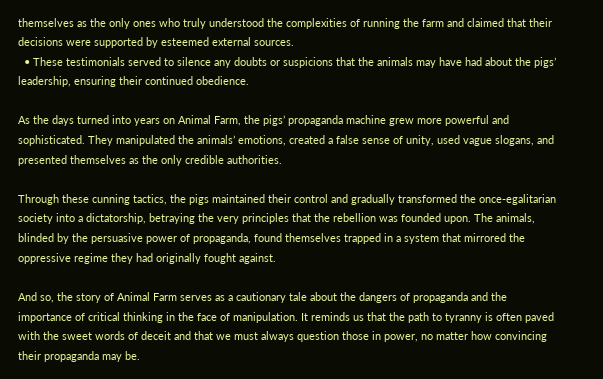themselves as the only ones who truly understood the complexities of running the farm and claimed that their decisions were supported by esteemed external sources.
  • These testimonials served to silence any doubts or suspicions that the animals may have had about the pigs’ leadership, ensuring their continued obedience.

As the days turned into years on Animal Farm, the pigs’ propaganda machine grew more powerful and sophisticated. They manipulated the animals’ emotions, created a false sense of unity, used vague slogans, and presented themselves as the only credible authorities.

Through these cunning tactics, the pigs maintained their control and gradually transformed the once-egalitarian society into a dictatorship, betraying the very principles that the rebellion was founded upon. The animals, blinded by the persuasive power of propaganda, found themselves trapped in a system that mirrored the oppressive regime they had originally fought against.

And so, the story of Animal Farm serves as a cautionary tale about the dangers of propaganda and the importance of critical thinking in the face of manipulation. It reminds us that the path to tyranny is often paved with the sweet words of deceit and that we must always question those in power, no matter how convincing their propaganda may be.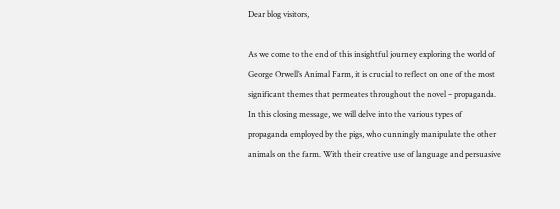Dear blog visitors,

As we come to the end of this insightful journey exploring the world of George Orwell’s Animal Farm, it is crucial to reflect on one of the most significant themes that permeates throughout the novel – propaganda. In this closing message, we will delve into the various types of propaganda employed by the pigs, who cunningly manipulate the other animals on the farm. With their creative use of language and persuasive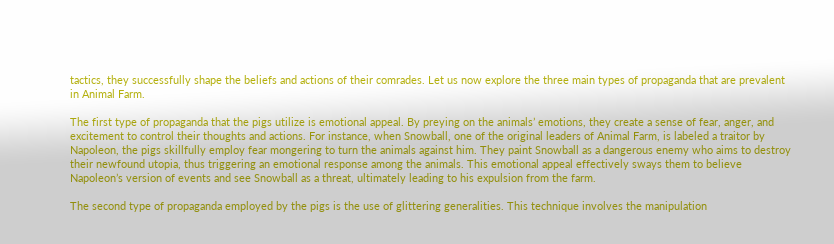tactics, they successfully shape the beliefs and actions of their comrades. Let us now explore the three main types of propaganda that are prevalent in Animal Farm.

The first type of propaganda that the pigs utilize is emotional appeal. By preying on the animals’ emotions, they create a sense of fear, anger, and excitement to control their thoughts and actions. For instance, when Snowball, one of the original leaders of Animal Farm, is labeled a traitor by Napoleon, the pigs skillfully employ fear mongering to turn the animals against him. They paint Snowball as a dangerous enemy who aims to destroy their newfound utopia, thus triggering an emotional response among the animals. This emotional appeal effectively sways them to believe Napoleon’s version of events and see Snowball as a threat, ultimately leading to his expulsion from the farm.

The second type of propaganda employed by the pigs is the use of glittering generalities. This technique involves the manipulation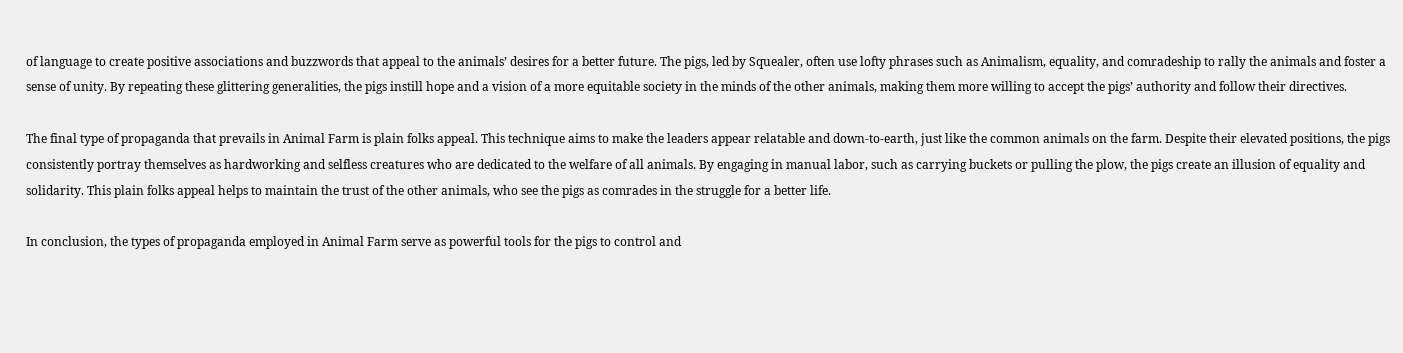of language to create positive associations and buzzwords that appeal to the animals’ desires for a better future. The pigs, led by Squealer, often use lofty phrases such as Animalism, equality, and comradeship to rally the animals and foster a sense of unity. By repeating these glittering generalities, the pigs instill hope and a vision of a more equitable society in the minds of the other animals, making them more willing to accept the pigs’ authority and follow their directives.

The final type of propaganda that prevails in Animal Farm is plain folks appeal. This technique aims to make the leaders appear relatable and down-to-earth, just like the common animals on the farm. Despite their elevated positions, the pigs consistently portray themselves as hardworking and selfless creatures who are dedicated to the welfare of all animals. By engaging in manual labor, such as carrying buckets or pulling the plow, the pigs create an illusion of equality and solidarity. This plain folks appeal helps to maintain the trust of the other animals, who see the pigs as comrades in the struggle for a better life.

In conclusion, the types of propaganda employed in Animal Farm serve as powerful tools for the pigs to control and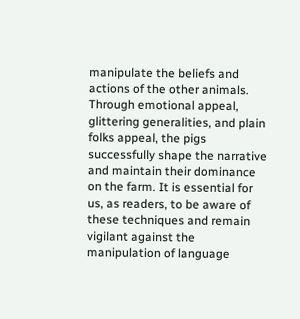manipulate the beliefs and actions of the other animals. Through emotional appeal, glittering generalities, and plain folks appeal, the pigs successfully shape the narrative and maintain their dominance on the farm. It is essential for us, as readers, to be aware of these techniques and remain vigilant against the manipulation of language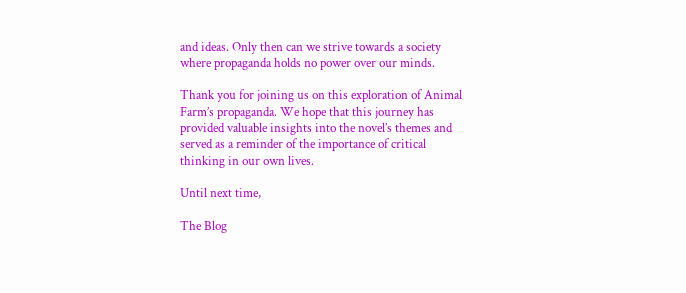and ideas. Only then can we strive towards a society where propaganda holds no power over our minds.

Thank you for joining us on this exploration of Animal Farm’s propaganda. We hope that this journey has provided valuable insights into the novel’s themes and served as a reminder of the importance of critical thinking in our own lives.

Until next time,

The Blog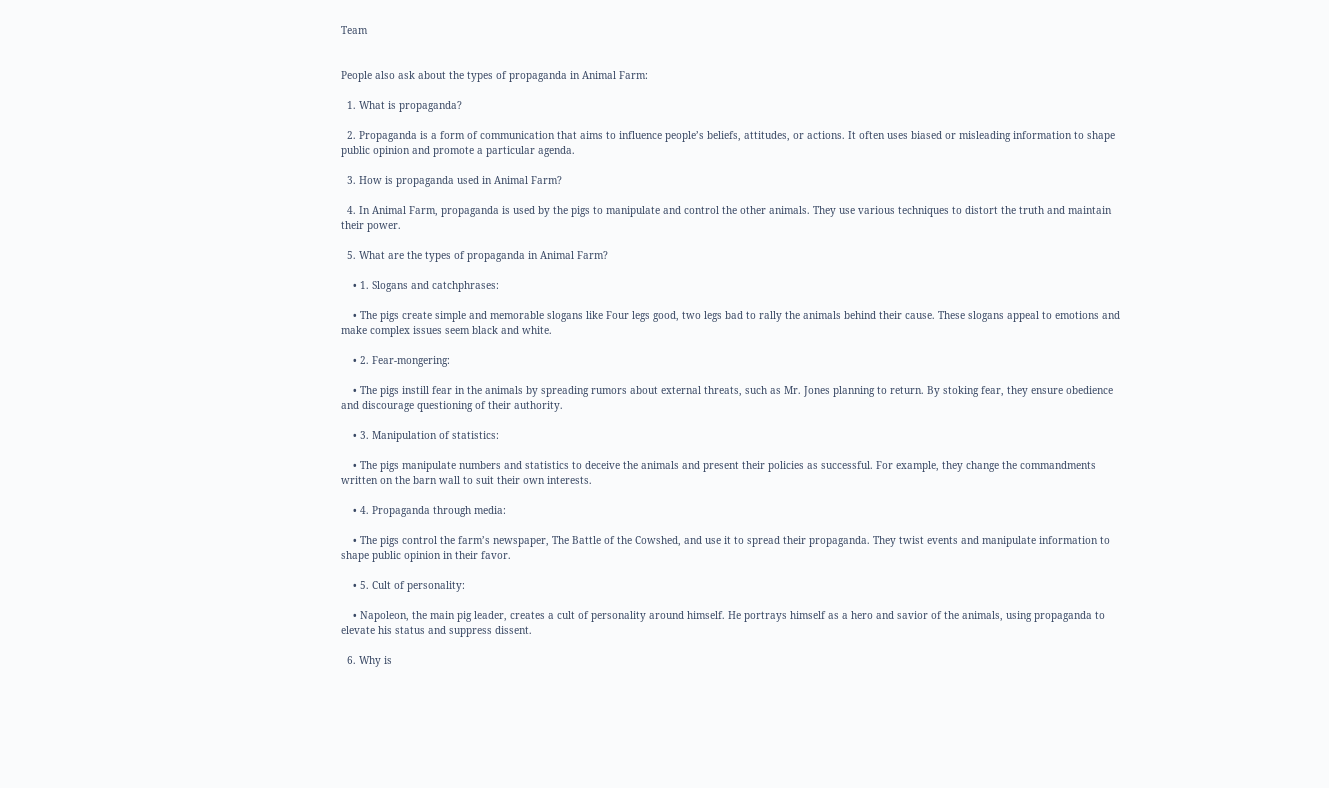Team


People also ask about the types of propaganda in Animal Farm:

  1. What is propaganda?

  2. Propaganda is a form of communication that aims to influence people’s beliefs, attitudes, or actions. It often uses biased or misleading information to shape public opinion and promote a particular agenda.

  3. How is propaganda used in Animal Farm?

  4. In Animal Farm, propaganda is used by the pigs to manipulate and control the other animals. They use various techniques to distort the truth and maintain their power.

  5. What are the types of propaganda in Animal Farm?

    • 1. Slogans and catchphrases:

    • The pigs create simple and memorable slogans like Four legs good, two legs bad to rally the animals behind their cause. These slogans appeal to emotions and make complex issues seem black and white.

    • 2. Fear-mongering:

    • The pigs instill fear in the animals by spreading rumors about external threats, such as Mr. Jones planning to return. By stoking fear, they ensure obedience and discourage questioning of their authority.

    • 3. Manipulation of statistics:

    • The pigs manipulate numbers and statistics to deceive the animals and present their policies as successful. For example, they change the commandments written on the barn wall to suit their own interests.

    • 4. Propaganda through media:

    • The pigs control the farm’s newspaper, The Battle of the Cowshed, and use it to spread their propaganda. They twist events and manipulate information to shape public opinion in their favor.

    • 5. Cult of personality:

    • Napoleon, the main pig leader, creates a cult of personality around himself. He portrays himself as a hero and savior of the animals, using propaganda to elevate his status and suppress dissent.

  6. Why is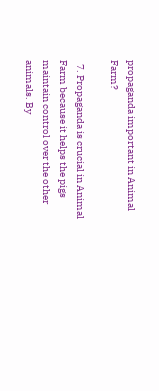propaganda important in Animal Farm?

  7. Propaganda is crucial in Animal Farm because it helps the pigs maintain control over the other animals. By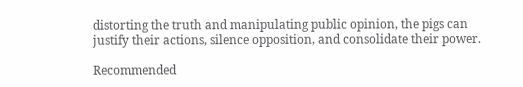distorting the truth and manipulating public opinion, the pigs can justify their actions, silence opposition, and consolidate their power.

Recommended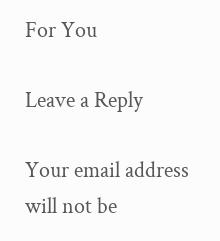For You

Leave a Reply

Your email address will not be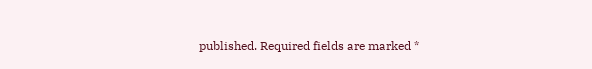published. Required fields are marked *